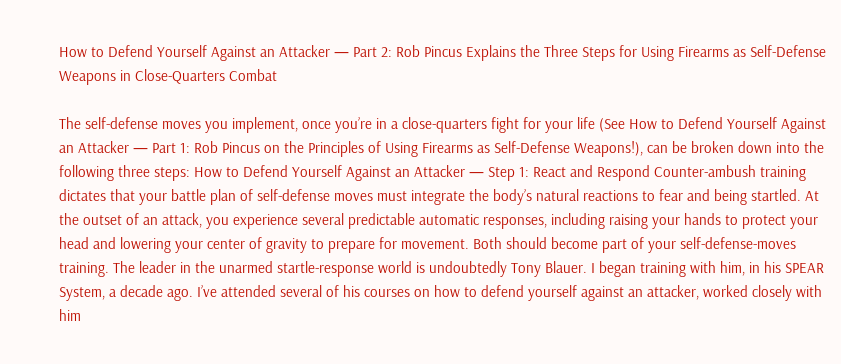How to Defend Yourself Against an Attacker — Part 2: Rob Pincus Explains the Three Steps for Using Firearms as Self-Defense Weapons in Close-Quarters Combat

The self-defense moves you implement, once you’re in a close-quarters fight for your life (See How to Defend Yourself Against an Attacker — Part 1: Rob Pincus on the Principles of Using Firearms as Self-Defense Weapons!), can be broken down into the following three steps: How to Defend Yourself Against an Attacker — Step 1: React and Respond Counter-ambush training dictates that your battle plan of self-defense moves must integrate the body’s natural reactions to fear and being startled. At the outset of an attack, you experience several predictable automatic responses, including raising your hands to protect your head and lowering your center of gravity to prepare for movement. Both should become part of your self-defense-moves training. The leader in the unarmed startle-response world is undoubtedly Tony Blauer. I began training with him, in his SPEAR System, a decade ago. I’ve attended several of his courses on how to defend yourself against an attacker, worked closely with him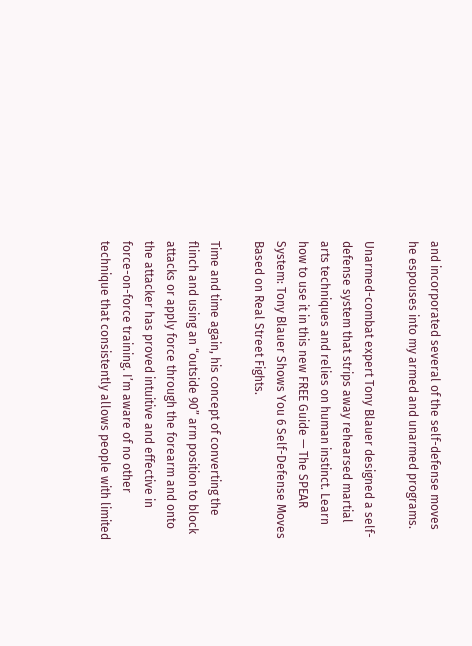and incorporated several of the self-defense moves he espouses into my armed and unarmed programs.

Unarmed-combat expert Tony Blauer designed a self-defense system that strips away rehearsed martial arts techniques and relies on human instinct. Learn how to use it in this new FREE Guide — The SPEAR System: Tony Blauer Shows You 6 Self-Defense Moves Based on Real Street Fights.

Time and time again, his concept of converting the flinch and using an “outside 90” arm position to block attacks or apply force through the forearm and onto the attacker has proved intuitive and effective in force-on-force training. I’m aware of no other technique that consistently allows people with limited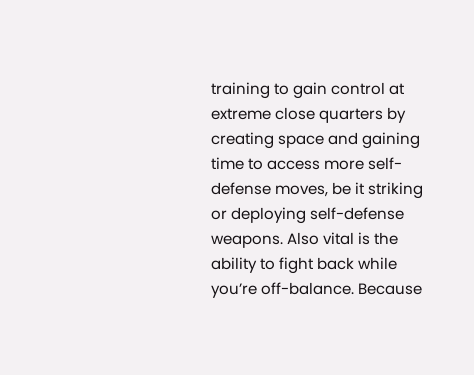training to gain control at extreme close quarters by creating space and gaining time to access more self-defense moves, be it striking or deploying self-defense weapons. Also vital is the ability to fight back while you’re off-balance. Because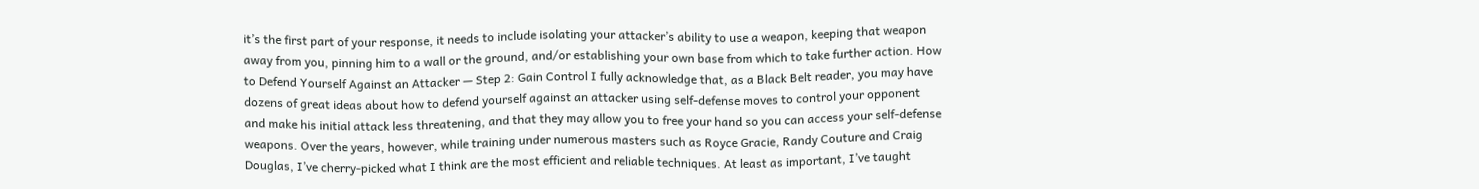it’s the first part of your response, it needs to include isolating your attacker’s ability to use a weapon, keeping that weapon away from you, pinning him to a wall or the ground, and/or establishing your own base from which to take further action. How to Defend Yourself Against an Attacker — Step 2: Gain Control I fully acknowledge that, as a Black Belt reader, you may have dozens of great ideas about how to defend yourself against an attacker using self-defense moves to control your opponent and make his initial attack less threatening, and that they may allow you to free your hand so you can access your self-defense weapons. Over the years, however, while training under numerous masters such as Royce Gracie, Randy Couture and Craig Douglas, I’ve cherry-picked what I think are the most efficient and reliable techniques. At least as important, I’ve taught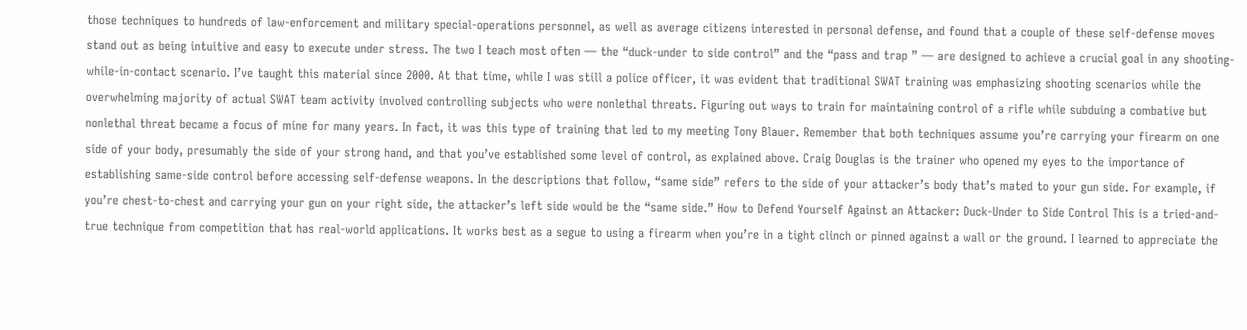those techniques to hundreds of law-enforcement and military special-operations personnel, as well as average citizens interested in personal defense, and found that a couple of these self-defense moves stand out as being intuitive and easy to execute under stress. The two I teach most often — the “duck-under to side control” and the “pass and trap ” — are designed to achieve a crucial goal in any shooting-while-in-contact scenario. I’ve taught this material since 2000. At that time, while I was still a police officer, it was evident that traditional SWAT training was emphasizing shooting scenarios while the overwhelming majority of actual SWAT team activity involved controlling subjects who were nonlethal threats. Figuring out ways to train for maintaining control of a rifle while subduing a combative but nonlethal threat became a focus of mine for many years. In fact, it was this type of training that led to my meeting Tony Blauer. Remember that both techniques assume you’re carrying your firearm on one side of your body, presumably the side of your strong hand, and that you’ve established some level of control, as explained above. Craig Douglas is the trainer who opened my eyes to the importance of establishing same-side control before accessing self-defense weapons. In the descriptions that follow, “same side” refers to the side of your attacker’s body that’s mated to your gun side. For example, if you’re chest-to-chest and carrying your gun on your right side, the attacker’s left side would be the “same side.” How to Defend Yourself Against an Attacker: Duck-Under to Side Control This is a tried-and-true technique from competition that has real-world applications. It works best as a segue to using a firearm when you’re in a tight clinch or pinned against a wall or the ground. I learned to appreciate the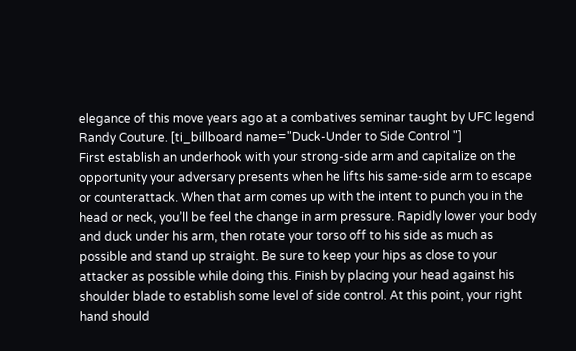elegance of this move years ago at a combatives seminar taught by UFC legend Randy Couture. [ti_billboard name="Duck-Under to Side Control "]
First establish an underhook with your strong-side arm and capitalize on the opportunity your adversary presents when he lifts his same-side arm to escape or counterattack. When that arm comes up with the intent to punch you in the head or neck, you’ll be feel the change in arm pressure. Rapidly lower your body and duck under his arm, then rotate your torso off to his side as much as possible and stand up straight. Be sure to keep your hips as close to your attacker as possible while doing this. Finish by placing your head against his shoulder blade to establish some level of side control. At this point, your right hand should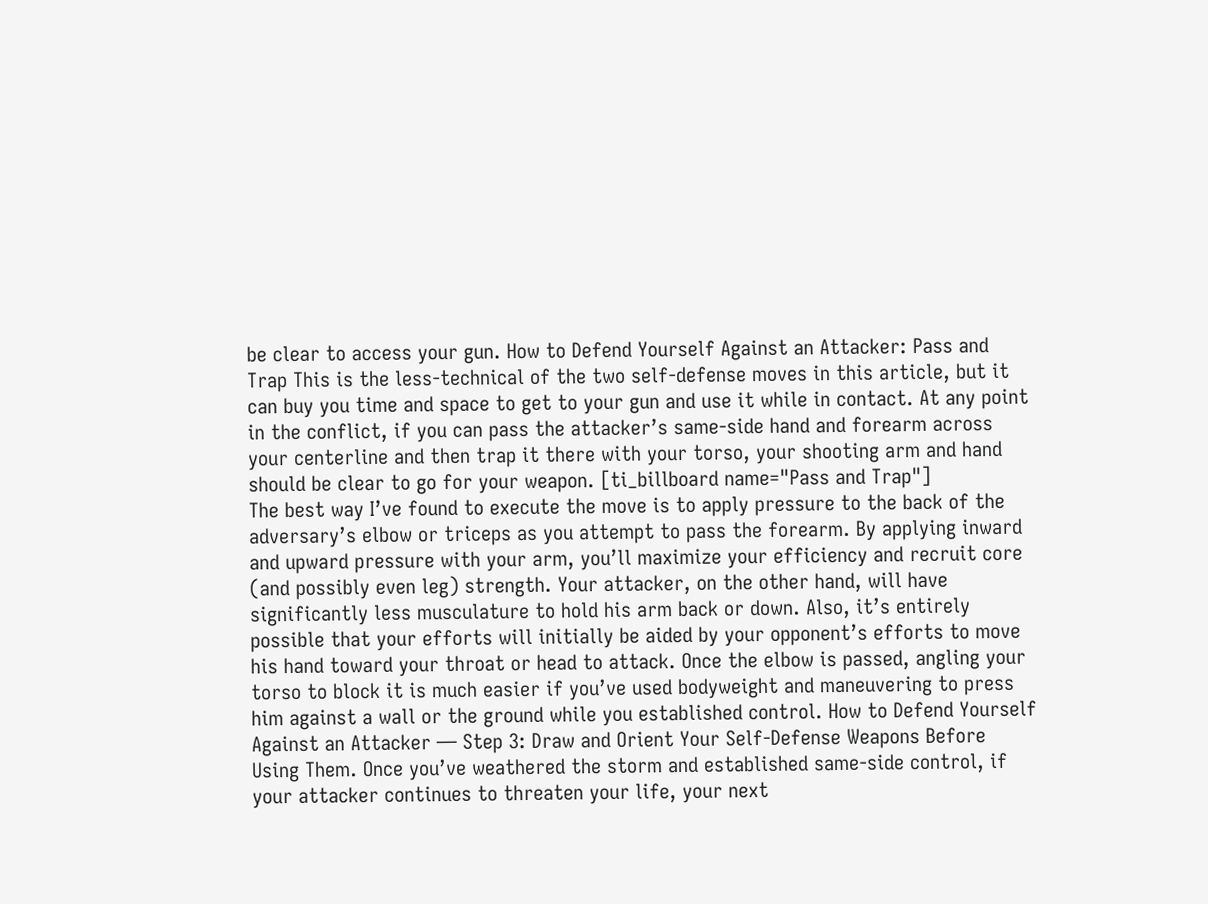be clear to access your gun. How to Defend Yourself Against an Attacker: Pass and Trap This is the less-technical of the two self-defense moves in this article, but it can buy you time and space to get to your gun and use it while in contact. At any point in the conflict, if you can pass the attacker’s same-side hand and forearm across your centerline and then trap it there with your torso, your shooting arm and hand should be clear to go for your weapon. [ti_billboard name="Pass and Trap"]
The best way I’ve found to execute the move is to apply pressure to the back of the adversary’s elbow or triceps as you attempt to pass the forearm. By applying inward and upward pressure with your arm, you’ll maximize your efficiency and recruit core (and possibly even leg) strength. Your attacker, on the other hand, will have significantly less musculature to hold his arm back or down. Also, it’s entirely possible that your efforts will initially be aided by your opponent’s efforts to move his hand toward your throat or head to attack. Once the elbow is passed, angling your torso to block it is much easier if you’ve used bodyweight and maneuvering to press him against a wall or the ground while you established control. How to Defend Yourself Against an Attacker — Step 3: Draw and Orient Your Self-Defense Weapons Before Using Them. Once you’ve weathered the storm and established same-side control, if your attacker continues to threaten your life, your next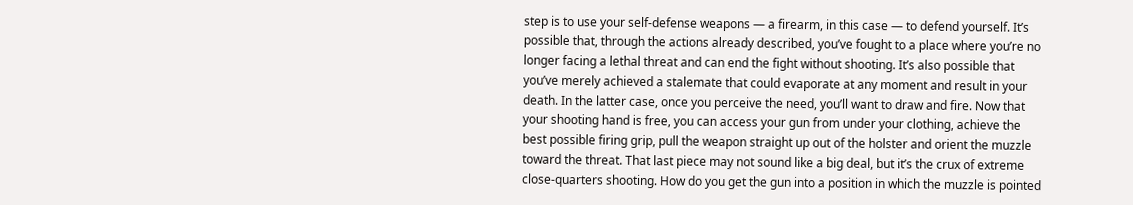step is to use your self-defense weapons — a firearm, in this case — to defend yourself. It’s possible that, through the actions already described, you’ve fought to a place where you’re no longer facing a lethal threat and can end the fight without shooting. It’s also possible that you’ve merely achieved a stalemate that could evaporate at any moment and result in your death. In the latter case, once you perceive the need, you’ll want to draw and fire. Now that your shooting hand is free, you can access your gun from under your clothing, achieve the best possible firing grip, pull the weapon straight up out of the holster and orient the muzzle toward the threat. That last piece may not sound like a big deal, but it’s the crux of extreme close-quarters shooting. How do you get the gun into a position in which the muzzle is pointed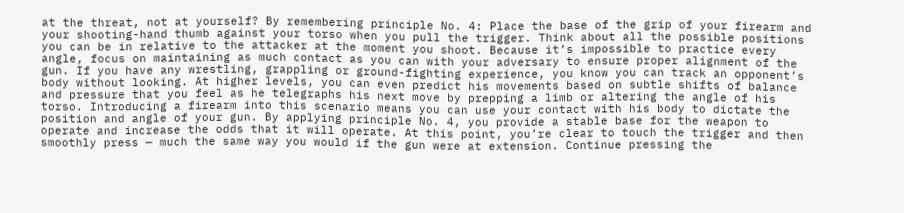at the threat, not at yourself? By remembering principle No. 4: Place the base of the grip of your firearm and your shooting-hand thumb against your torso when you pull the trigger. Think about all the possible positions you can be in relative to the attacker at the moment you shoot. Because it’s impossible to practice every angle, focus on maintaining as much contact as you can with your adversary to ensure proper alignment of the gun. If you have any wrestling, grappling or ground-fighting experience, you know you can track an opponent’s body without looking. At higher levels, you can even predict his movements based on subtle shifts of balance and pressure that you feel as he telegraphs his next move by prepping a limb or altering the angle of his torso. Introducing a firearm into this scenario means you can use your contact with his body to dictate the position and angle of your gun. By applying principle No. 4, you provide a stable base for the weapon to operate and increase the odds that it will operate. At this point, you’re clear to touch the trigger and then smoothly press — much the same way you would if the gun were at extension. Continue pressing the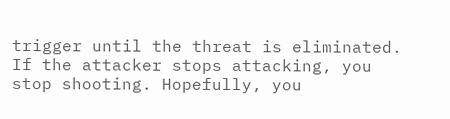trigger until the threat is eliminated. If the attacker stops attacking, you stop shooting. Hopefully, you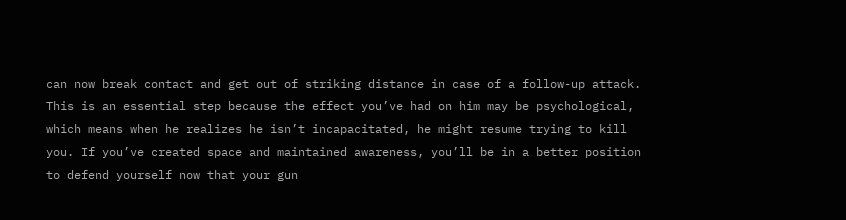can now break contact and get out of striking distance in case of a follow-up attack. This is an essential step because the effect you’ve had on him may be psychological, which means when he realizes he isn’t incapacitated, he might resume trying to kill you. If you’ve created space and maintained awareness, you’ll be in a better position to defend yourself now that your gun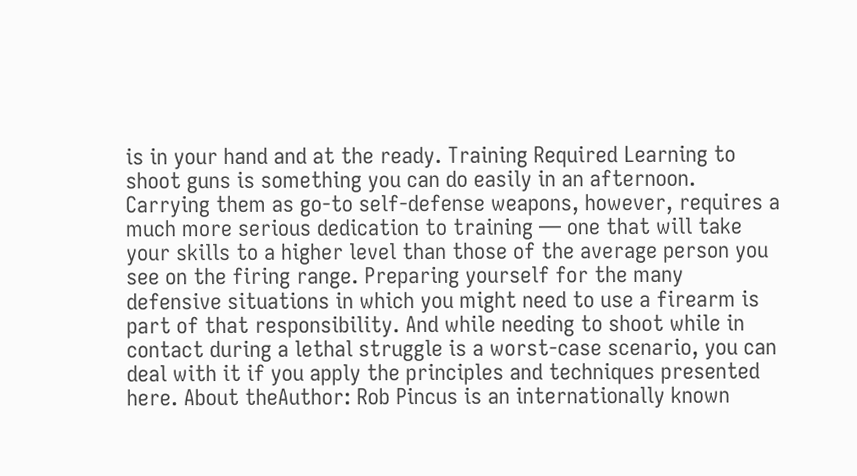is in your hand and at the ready. Training Required Learning to shoot guns is something you can do easily in an afternoon. Carrying them as go-to self-defense weapons, however, requires a much more serious dedication to training — one that will take your skills to a higher level than those of the average person you see on the firing range. Preparing yourself for the many defensive situations in which you might need to use a firearm is part of that responsibility. And while needing to shoot while in contact during a lethal struggle is a worst-case scenario, you can deal with it if you apply the principles and techniques presented here. About theAuthor: Rob Pincus is an internationally known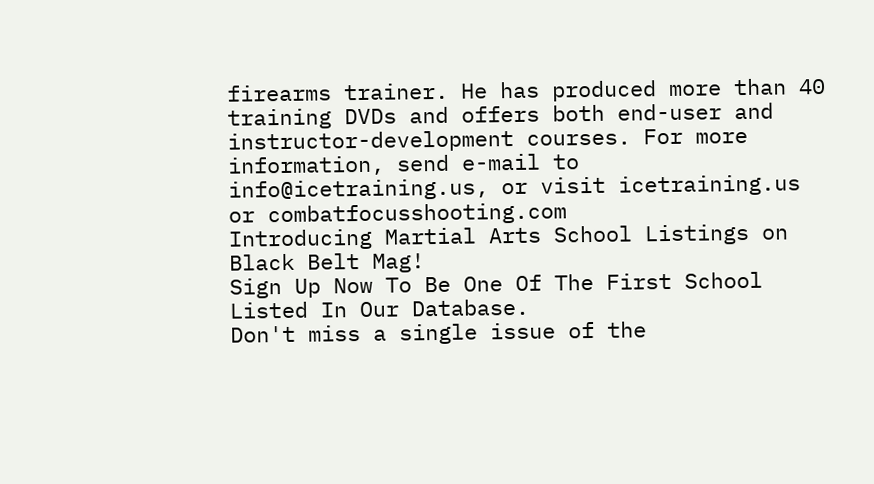firearms trainer. He has produced more than 40 training DVDs and offers both end-user and instructor-development courses. For more information, send e-mail to info@icetraining.us, or visit icetraining.us or combatfocusshooting.com
Introducing Martial Arts School Listings on Black Belt Mag!
Sign Up Now To Be One Of The First School Listed In Our Database.
Don't miss a single issue of the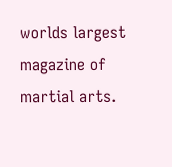worlds largest magazine of martial arts.